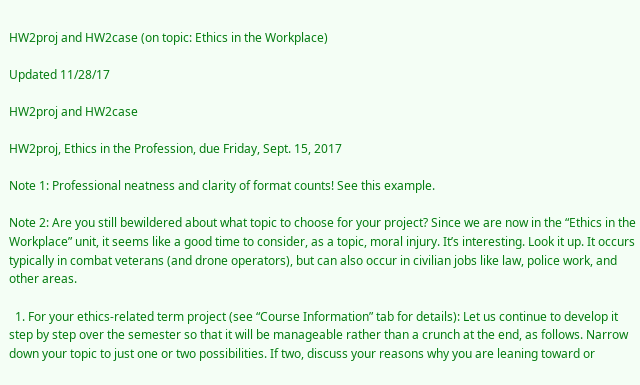HW2proj and HW2case (on topic: Ethics in the Workplace)

Updated 11/28/17

HW2proj and HW2case

HW2proj, Ethics in the Profession, due Friday, Sept. 15, 2017

Note 1: Professional neatness and clarity of format counts! See this example.

Note 2: Are you still bewildered about what topic to choose for your project? Since we are now in the “Ethics in the Workplace” unit, it seems like a good time to consider, as a topic, moral injury. It’s interesting. Look it up. It occurs typically in combat veterans (and drone operators), but can also occur in civilian jobs like law, police work, and other areas.

  1. For your ethics-related term project (see “Course Information” tab for details): Let us continue to develop it step by step over the semester so that it will be manageable rather than a crunch at the end, as follows. Narrow down your topic to just one or two possibilities. If two, discuss your reasons why you are leaning toward or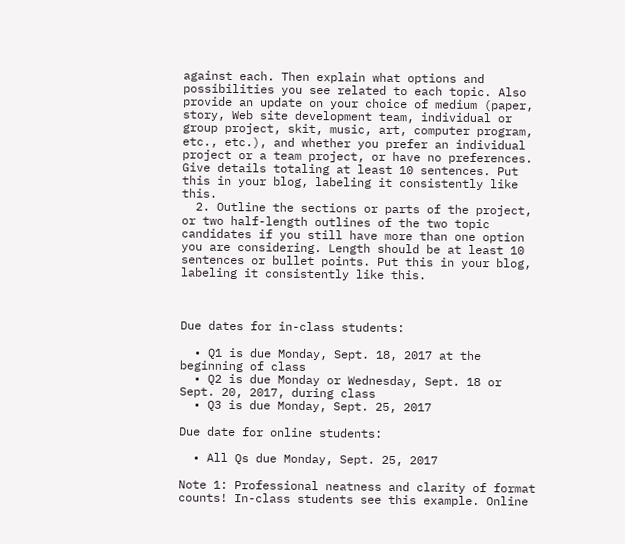against each. Then explain what options and possibilities you see related to each topic. Also provide an update on your choice of medium (paper, story, Web site development team, individual or group project, skit, music, art, computer program, etc., etc.), and whether you prefer an individual project or a team project, or have no preferences. Give details totaling at least 10 sentences. Put this in your blog, labeling it consistently like this.
  2. Outline the sections or parts of the project, or two half-length outlines of the two topic candidates if you still have more than one option you are considering. Length should be at least 10 sentences or bullet points. Put this in your blog, labeling it consistently like this.



Due dates for in-class students:

  • Q1 is due Monday, Sept. 18, 2017 at the beginning of class
  • Q2 is due Monday or Wednesday, Sept. 18 or Sept. 20, 2017, during class
  • Q3 is due Monday, Sept. 25, 2017

Due date for online students:

  • All Qs due Monday, Sept. 25, 2017

Note 1: Professional neatness and clarity of format counts! In-class students see this example. Online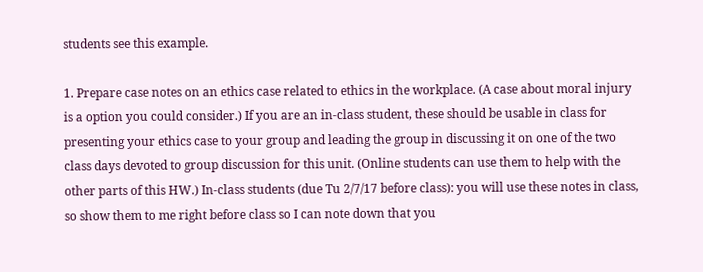students see this example.

1. Prepare case notes on an ethics case related to ethics in the workplace. (A case about moral injury is a option you could consider.) If you are an in-class student, these should be usable in class for presenting your ethics case to your group and leading the group in discussing it on one of the two class days devoted to group discussion for this unit. (Online students can use them to help with the other parts of this HW.) In-class students (due Tu 2/7/17 before class): you will use these notes in class, so show them to me right before class so I can note down that you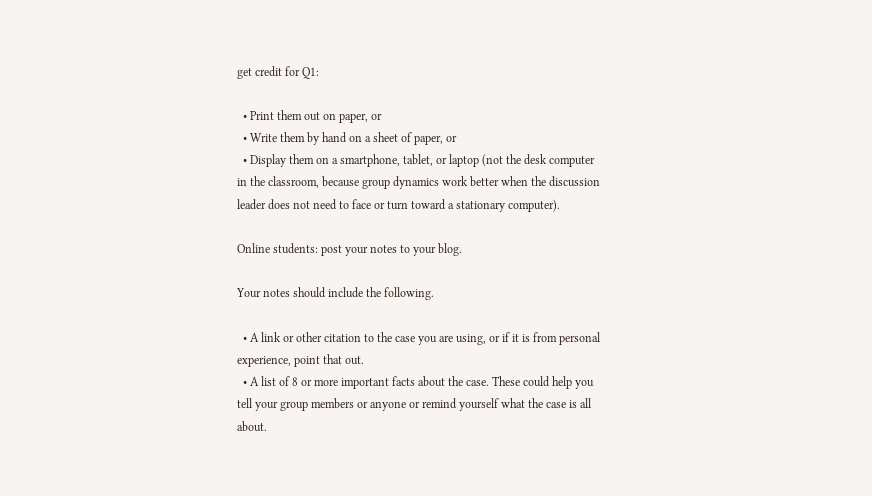get credit for Q1:

  • Print them out on paper, or
  • Write them by hand on a sheet of paper, or
  • Display them on a smartphone, tablet, or laptop (not the desk computer in the classroom, because group dynamics work better when the discussion leader does not need to face or turn toward a stationary computer).

Online students: post your notes to your blog.

Your notes should include the following.

  • A link or other citation to the case you are using, or if it is from personal experience, point that out.
  • A list of 8 or more important facts about the case. These could help you tell your group members or anyone or remind yourself what the case is all about.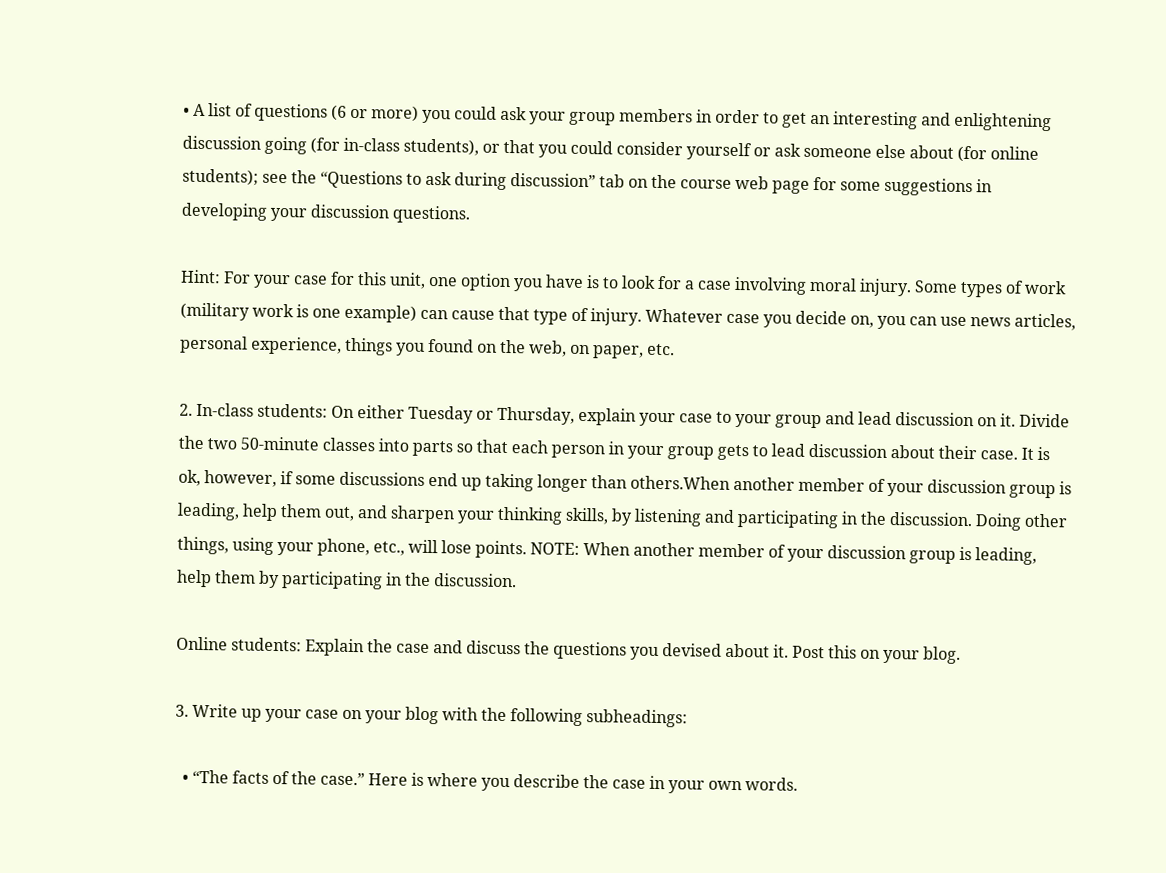• A list of questions (6 or more) you could ask your group members in order to get an interesting and enlightening discussion going (for in-class students), or that you could consider yourself or ask someone else about (for online students); see the “Questions to ask during discussion” tab on the course web page for some suggestions in developing your discussion questions.

Hint: For your case for this unit, one option you have is to look for a case involving moral injury. Some types of work (military work is one example) can cause that type of injury. Whatever case you decide on, you can use news articles, personal experience, things you found on the web, on paper, etc.

2. In-class students: On either Tuesday or Thursday, explain your case to your group and lead discussion on it. Divide the two 50-minute classes into parts so that each person in your group gets to lead discussion about their case. It is ok, however, if some discussions end up taking longer than others.When another member of your discussion group is leading, help them out, and sharpen your thinking skills, by listening and participating in the discussion. Doing other things, using your phone, etc., will lose points. NOTE: When another member of your discussion group is leading, help them by participating in the discussion.

Online students: Explain the case and discuss the questions you devised about it. Post this on your blog.

3. Write up your case on your blog with the following subheadings:

  • “The facts of the case.” Here is where you describe the case in your own words.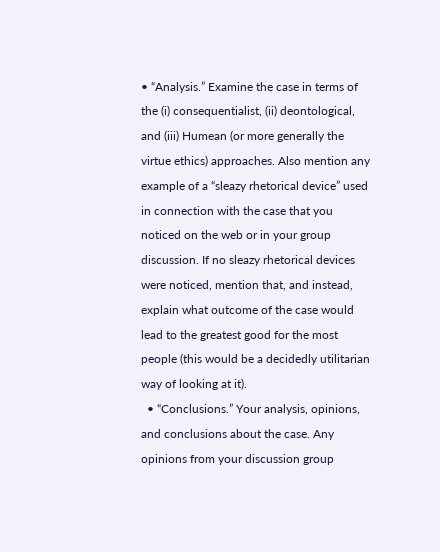• “Analysis.” Examine the case in terms of the (i) consequentialist, (ii) deontological, and (iii) Humean (or more generally the virtue ethics) approaches. Also mention any example of a “sleazy rhetorical device” used in connection with the case that you noticed on the web or in your group discussion. If no sleazy rhetorical devices were noticed, mention that, and instead, explain what outcome of the case would lead to the greatest good for the most people (this would be a decidedly utilitarian way of looking at it).
  • “Conclusions.” Your analysis, opinions, and conclusions about the case. Any opinions from your discussion group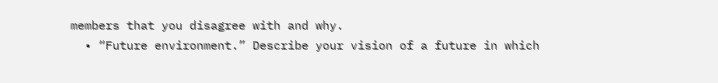members that you disagree with and why.
  • “Future environment.” Describe your vision of a future in which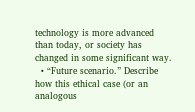technology is more advanced than today, or society has changed in some significant way.
  • “Future scenario.” Describe how this ethical case (or an analogous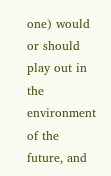one) would or should play out in the environment of the future, and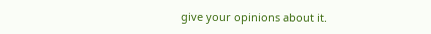give your opinions about it.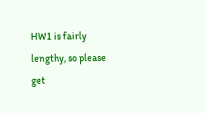HW1 is fairly lengthy, so please get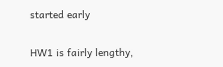started early

HW1 is fairly lengthy,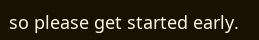so please get started early.